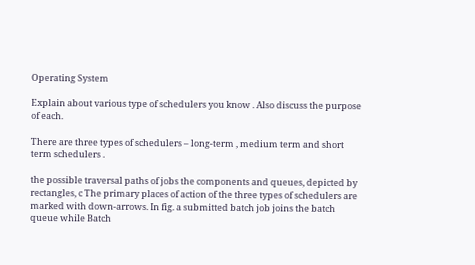Operating System

Explain about various type of schedulers you know . Also discuss the purpose of each.

There are three types of schedulers – long-term , medium term and short term schedulers .

the possible traversal paths of jobs the components and queues, depicted by rectangles, c The primary places of action of the three types of schedulers are marked with down-arrows. In fig. a submitted batch job joins the batch queue while Batch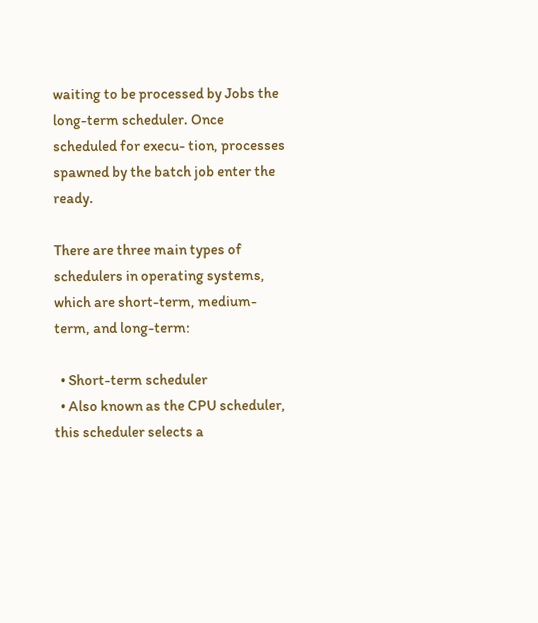waiting to be processed by Jobs the long-term scheduler. Once scheduled for execu- tion, processes spawned by the batch job enter the ready.

There are three main types of schedulers in operating systems, which are short-term, medium-term, and long-term:

  • Short-term scheduler
  • Also known as the CPU scheduler, this scheduler selects a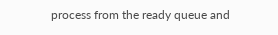process from the ready queue and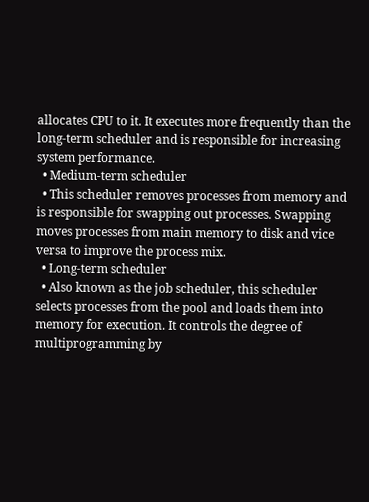allocates CPU to it. It executes more frequently than the long-term scheduler and is responsible for increasing system performance.
  • Medium-term scheduler
  • This scheduler removes processes from memory and is responsible for swapping out processes. Swapping moves processes from main memory to disk and vice versa to improve the process mix.
  • Long-term scheduler
  • Also known as the job scheduler, this scheduler selects processes from the pool and loads them into memory for execution. It controls the degree of multiprogramming by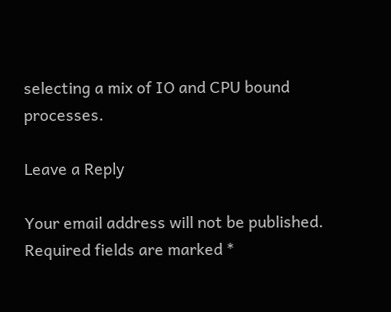selecting a mix of IO and CPU bound processes.

Leave a Reply

Your email address will not be published. Required fields are marked *